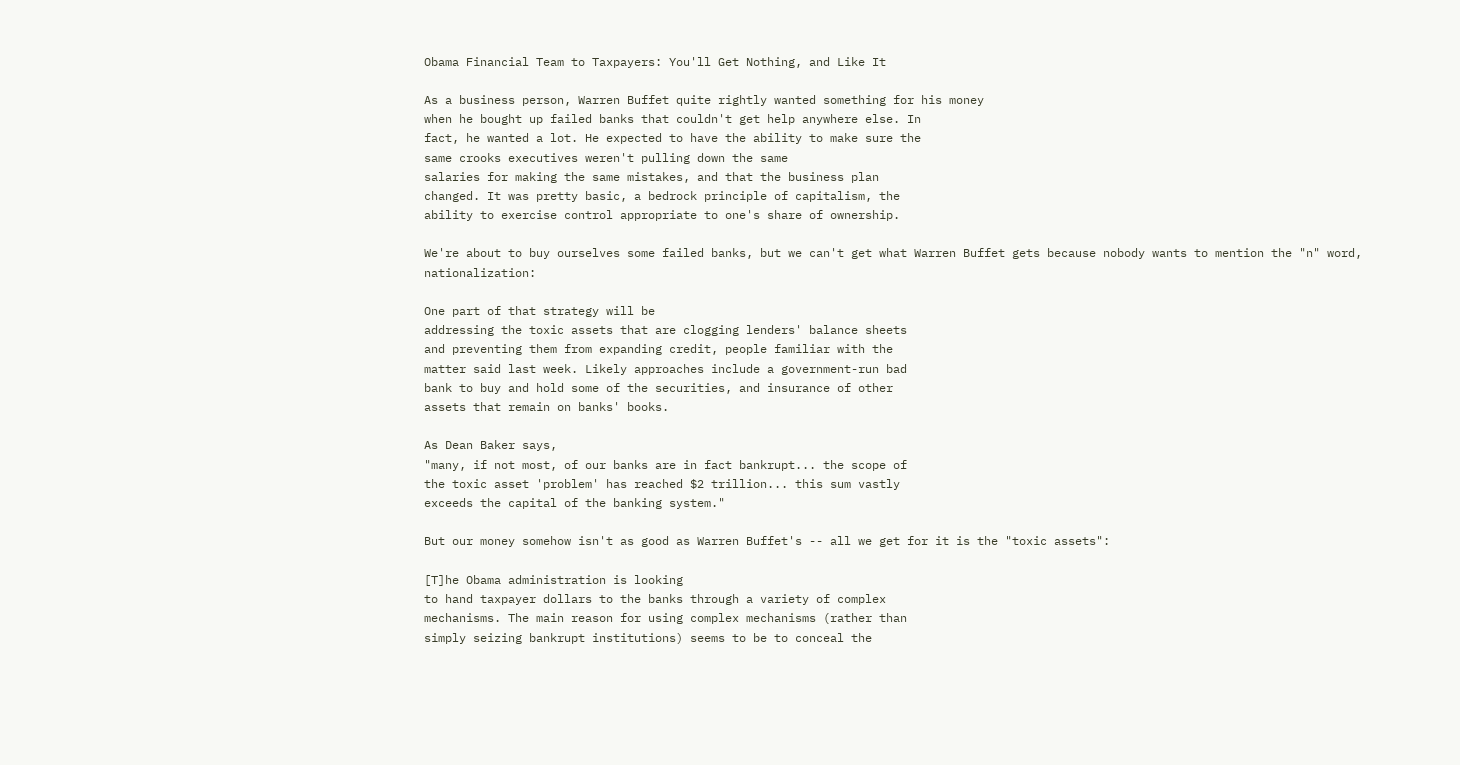Obama Financial Team to Taxpayers: You'll Get Nothing, and Like It

As a business person, Warren Buffet quite rightly wanted something for his money
when he bought up failed banks that couldn't get help anywhere else. In
fact, he wanted a lot. He expected to have the ability to make sure the
same crooks executives weren't pulling down the same
salaries for making the same mistakes, and that the business plan
changed. It was pretty basic, a bedrock principle of capitalism, the
ability to exercise control appropriate to one's share of ownership.

We're about to buy ourselves some failed banks, but we can't get what Warren Buffet gets because nobody wants to mention the "n" word, nationalization:

One part of that strategy will be
addressing the toxic assets that are clogging lenders' balance sheets
and preventing them from expanding credit, people familiar with the
matter said last week. Likely approaches include a government-run bad
bank to buy and hold some of the securities, and insurance of other
assets that remain on banks' books.

As Dean Baker says,
"many, if not most, of our banks are in fact bankrupt... the scope of
the toxic asset 'problem' has reached $2 trillion... this sum vastly
exceeds the capital of the banking system."

But our money somehow isn't as good as Warren Buffet's -- all we get for it is the "toxic assets":

[T]he Obama administration is looking
to hand taxpayer dollars to the banks through a variety of complex
mechanisms. The main reason for using complex mechanisms (rather than
simply seizing bankrupt institutions) seems to be to conceal the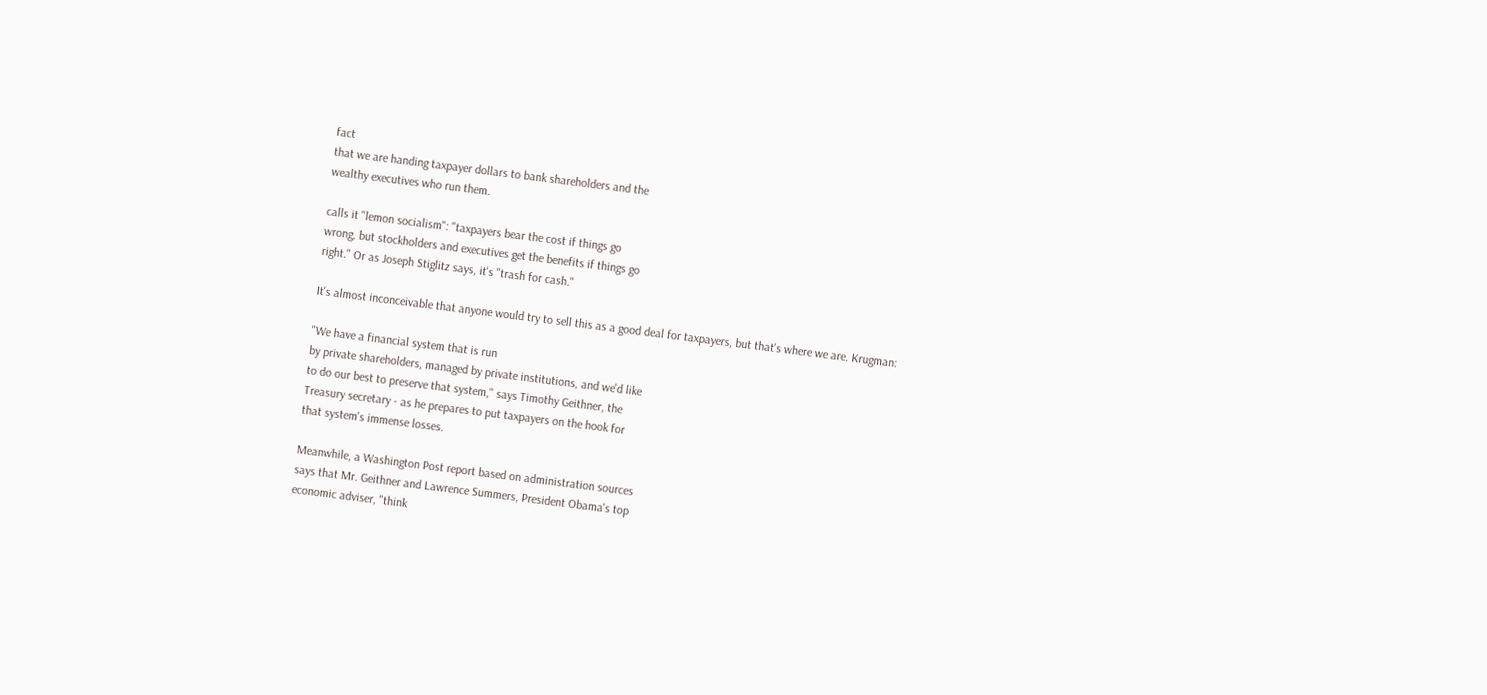fact
that we are handing taxpayer dollars to bank shareholders and the
wealthy executives who run them.

calls it "lemon socialism": "taxpayers bear the cost if things go
wrong, but stockholders and executives get the benefits if things go
right." Or as Joseph Stiglitz says, it's "trash for cash."

It's almost inconceivable that anyone would try to sell this as a good deal for taxpayers, but that's where we are. Krugman:

"We have a financial system that is run
by private shareholders, managed by private institutions, and we'd like
to do our best to preserve that system," says Timothy Geithner, the
Treasury secretary - as he prepares to put taxpayers on the hook for
that system's immense losses.

Meanwhile, a Washington Post report based on administration sources
says that Mr. Geithner and Lawrence Summers, President Obama's top
economic adviser, "think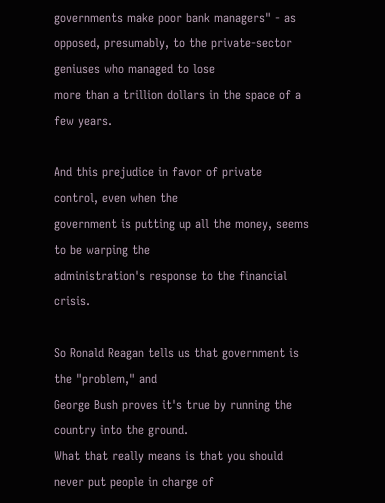governments make poor bank managers" - as
opposed, presumably, to the private-sector geniuses who managed to lose
more than a trillion dollars in the space of a few years.

And this prejudice in favor of private control, even when the
government is putting up all the money, seems to be warping the
administration's response to the financial crisis.

So Ronald Reagan tells us that government is the "problem," and
George Bush proves it's true by running the country into the ground.
What that really means is that you should never put people in charge of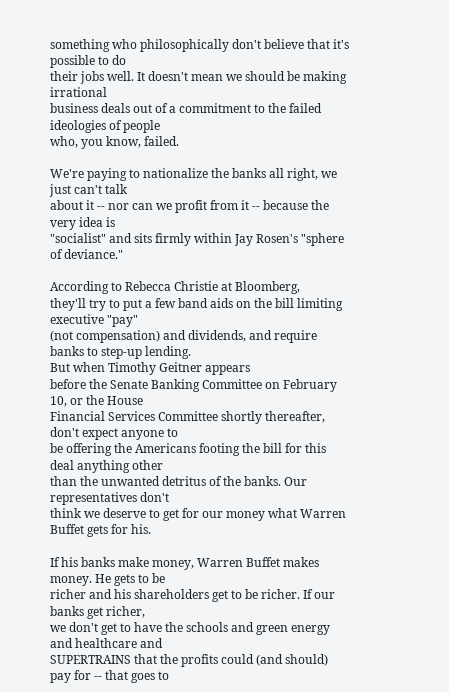something who philosophically don't believe that it's possible to do
their jobs well. It doesn't mean we should be making irrational
business deals out of a commitment to the failed ideologies of people
who, you know, failed.

We're paying to nationalize the banks all right, we just can't talk
about it -- nor can we profit from it -- because the very idea is
"socialist" and sits firmly within Jay Rosen's "sphere of deviance."

According to Rebecca Christie at Bloomberg,
they'll try to put a few band aids on the bill limiting executive "pay"
(not compensation) and dividends, and require banks to step-up lending.
But when Timothy Geitner appears
before the Senate Banking Committee on February 10, or the House
Financial Services Committee shortly thereafter, don't expect anyone to
be offering the Americans footing the bill for this deal anything other
than the unwanted detritus of the banks. Our representatives don't
think we deserve to get for our money what Warren Buffet gets for his.

If his banks make money, Warren Buffet makes money. He gets to be
richer and his shareholders get to be richer. If our banks get richer,
we don't get to have the schools and green energy and healthcare and
SUPERTRAINS that the profits could (and should) pay for -- that goes to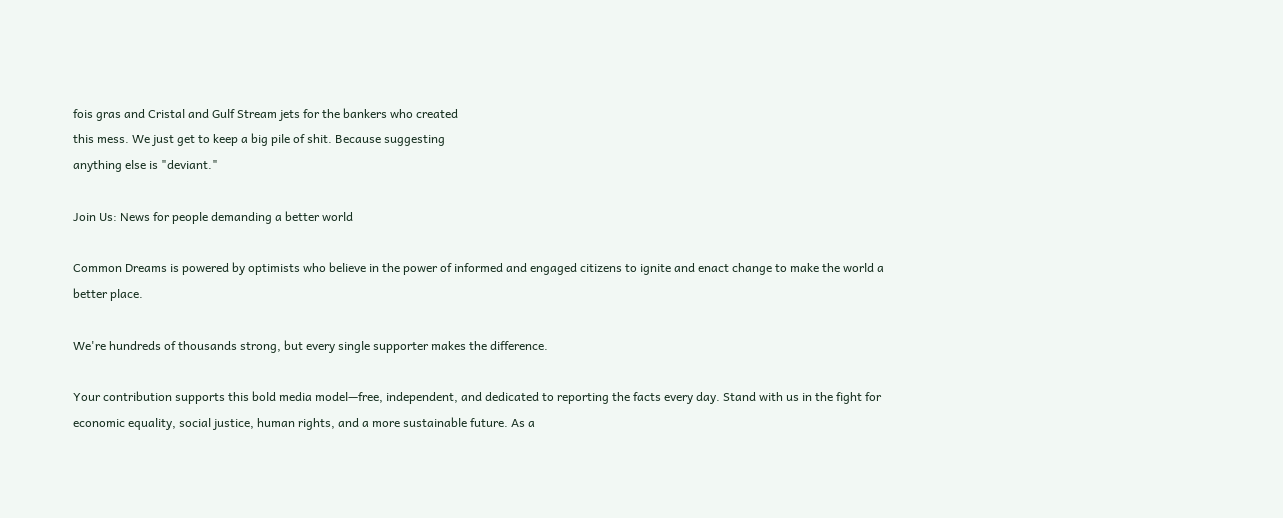fois gras and Cristal and Gulf Stream jets for the bankers who created
this mess. We just get to keep a big pile of shit. Because suggesting
anything else is "deviant."

Join Us: News for people demanding a better world

Common Dreams is powered by optimists who believe in the power of informed and engaged citizens to ignite and enact change to make the world a better place.

We're hundreds of thousands strong, but every single supporter makes the difference.

Your contribution supports this bold media model—free, independent, and dedicated to reporting the facts every day. Stand with us in the fight for economic equality, social justice, human rights, and a more sustainable future. As a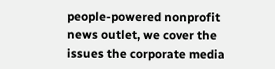people-powered nonprofit news outlet, we cover the issues the corporate media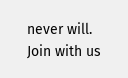never will. Join with us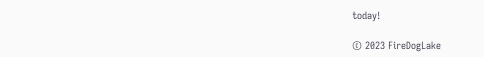today!

© 2023 FireDogLake